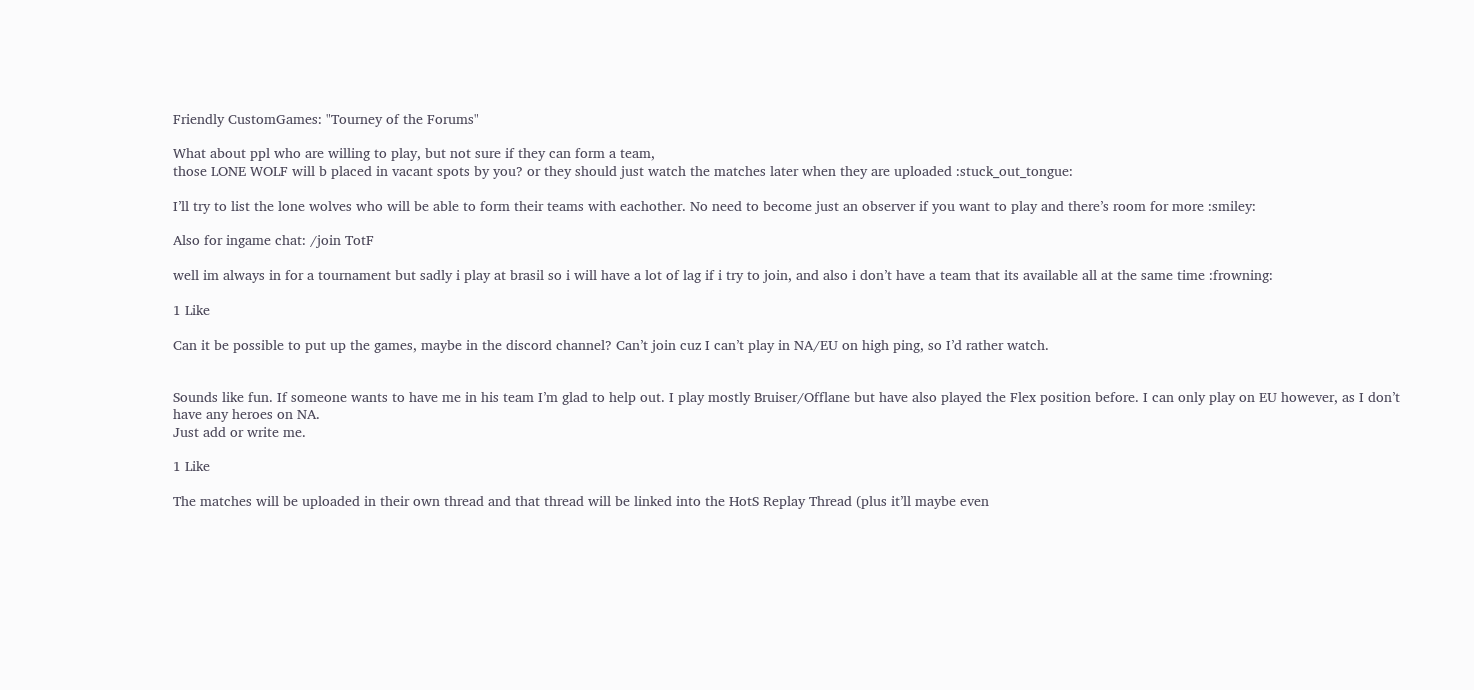Friendly CustomGames: "Tourney of the Forums"

What about ppl who are willing to play, but not sure if they can form a team,
those LONE WOLF will b placed in vacant spots by you? or they should just watch the matches later when they are uploaded :stuck_out_tongue:

I’ll try to list the lone wolves who will be able to form their teams with eachother. No need to become just an observer if you want to play and there’s room for more :smiley:

Also for ingame chat: /join TotF

well im always in for a tournament but sadly i play at brasil so i will have a lot of lag if i try to join, and also i don’t have a team that its available all at the same time :frowning:

1 Like

Can it be possible to put up the games, maybe in the discord channel? Can’t join cuz I can’t play in NA/EU on high ping, so I’d rather watch.


Sounds like fun. If someone wants to have me in his team I’m glad to help out. I play mostly Bruiser/Offlane but have also played the Flex position before. I can only play on EU however, as I don’t have any heroes on NA.
Just add or write me.

1 Like

The matches will be uploaded in their own thread and that thread will be linked into the HotS Replay Thread (plus it’ll maybe even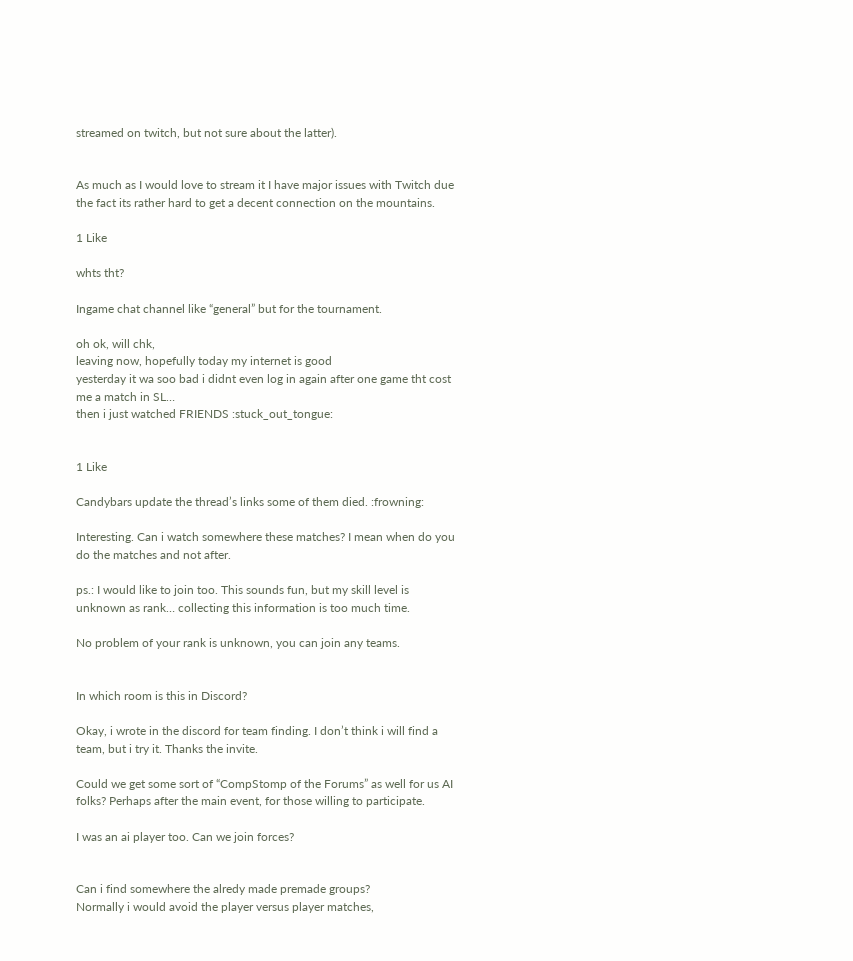streamed on twitch, but not sure about the latter).


As much as I would love to stream it I have major issues with Twitch due the fact its rather hard to get a decent connection on the mountains.

1 Like

whts tht?

Ingame chat channel like “general” but for the tournament.

oh ok, will chk,
leaving now, hopefully today my internet is good
yesterday it wa soo bad i didnt even log in again after one game tht cost me a match in SL…
then i just watched FRIENDS :stuck_out_tongue:


1 Like

Candybars update the thread’s links some of them died. :frowning:

Interesting. Can i watch somewhere these matches? I mean when do you do the matches and not after.

ps.: I would like to join too. This sounds fun, but my skill level is unknown as rank… collecting this information is too much time.

No problem of your rank is unknown, you can join any teams.


In which room is this in Discord?

Okay, i wrote in the discord for team finding. I don’t think i will find a team, but i try it. Thanks the invite.

Could we get some sort of “CompStomp of the Forums” as well for us AI folks? Perhaps after the main event, for those willing to participate.

I was an ai player too. Can we join forces?


Can i find somewhere the alredy made premade groups?
Normally i would avoid the player versus player matches,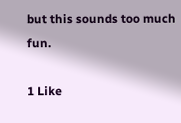but this sounds too much fun.

1 Like